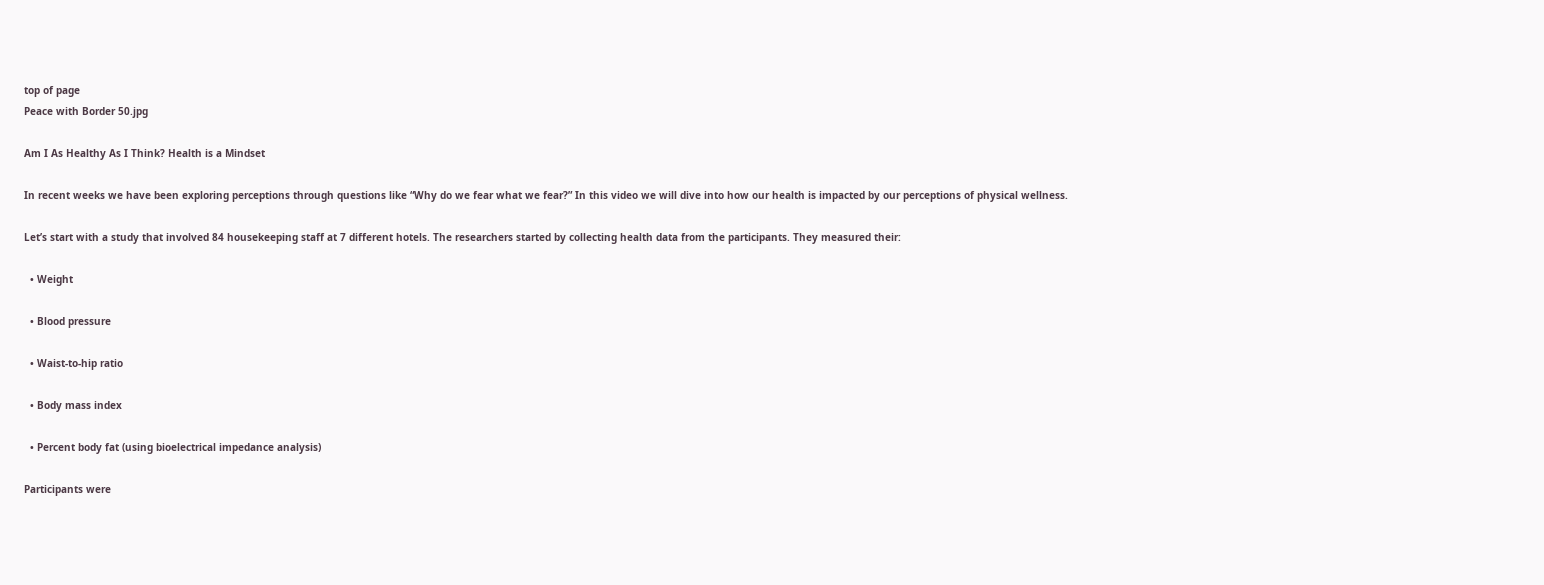top of page
Peace with Border 50.jpg

Am I As Healthy As I Think? Health is a Mindset

In recent weeks we have been exploring perceptions through questions like “Why do we fear what we fear?” In this video we will dive into how our health is impacted by our perceptions of physical wellness.

Let’s start with a study that involved 84 housekeeping staff at 7 different hotels. The researchers started by collecting health data from the participants. They measured their:

  • Weight

  • Blood pressure

  • Waist-to-hip ratio

  • Body mass index

  • Percent body fat (using bioelectrical impedance analysis)

Participants were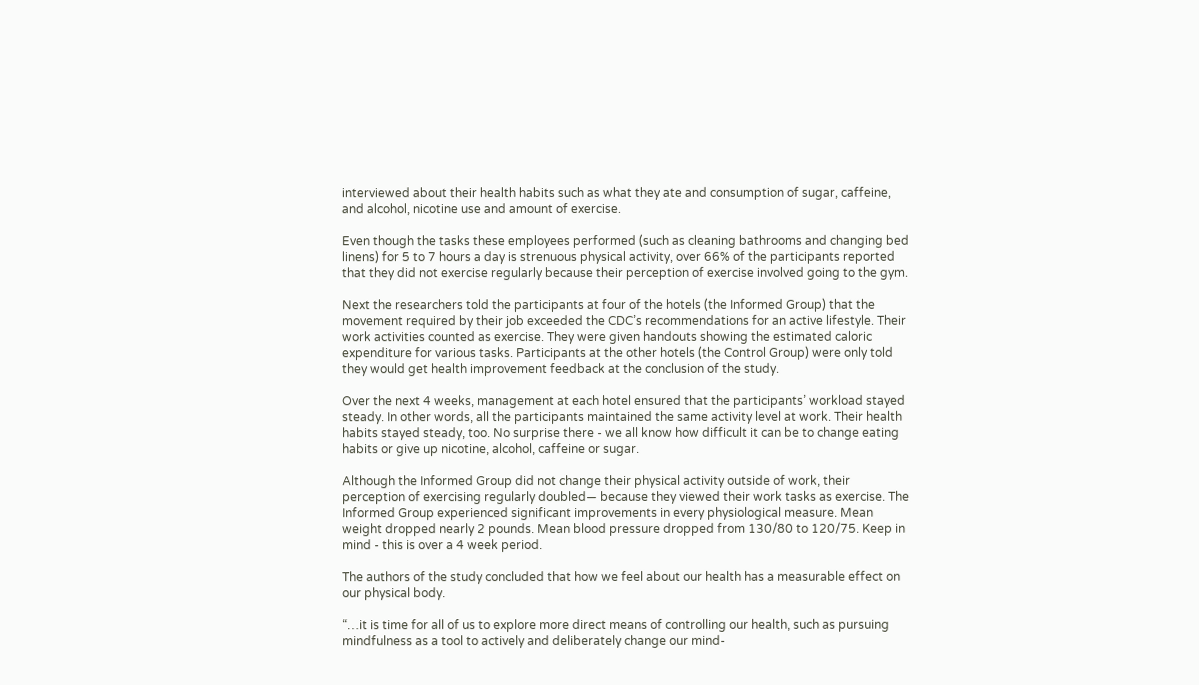interviewed about their health habits such as what they ate and consumption of sugar, caffeine, and alcohol, nicotine use and amount of exercise.

Even though the tasks these employees performed (such as cleaning bathrooms and changing bed linens) for 5 to 7 hours a day is strenuous physical activity, over 66% of the participants reported that they did not exercise regularly because their perception of exercise involved going to the gym.

Next the researchers told the participants at four of the hotels (the Informed Group) that the movement required by their job exceeded the CDC’s recommendations for an active lifestyle. Their work activities counted as exercise. They were given handouts showing the estimated caloric expenditure for various tasks. Participants at the other hotels (the Control Group) were only told they would get health improvement feedback at the conclusion of the study.

Over the next 4 weeks, management at each hotel ensured that the participants’ workload stayed steady. In other words, all the participants maintained the same activity level at work. Their health habits stayed steady, too. No surprise there - we all know how difficult it can be to change eating habits or give up nicotine, alcohol, caffeine or sugar.

Although the Informed Group did not change their physical activity outside of work, their perception of exercising regularly doubled— because they viewed their work tasks as exercise. The Informed Group experienced significant improvements in every physiological measure. Mean weight dropped nearly 2 pounds. Mean blood pressure dropped from 130/80 to 120/75. Keep in mind - this is over a 4 week period.

The authors of the study concluded that how we feel about our health has a measurable effect on our physical body.

“…it is time for all of us to explore more direct means of controlling our health, such as pursuing mindfulness as a tool to actively and deliberately change our mind-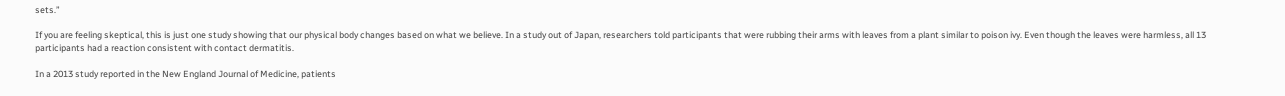sets.”

If you are feeling skeptical, this is just one study showing that our physical body changes based on what we believe. In a study out of Japan, researchers told participants that were rubbing their arms with leaves from a plant similar to poison ivy. Even though the leaves were harmless, all 13 participants had a reaction consistent with contact dermatitis.

In a 2013 study reported in the New England Journal of Medicine, patients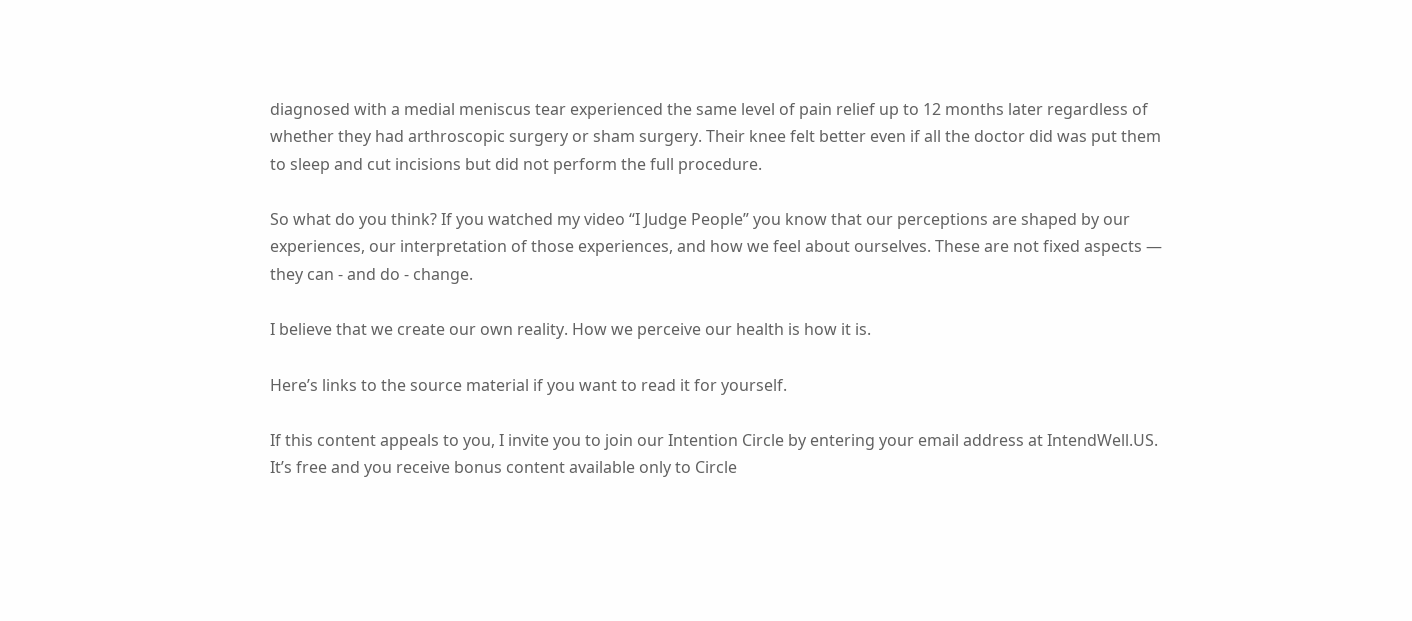diagnosed with a medial meniscus tear experienced the same level of pain relief up to 12 months later regardless of whether they had arthroscopic surgery or sham surgery. Their knee felt better even if all the doctor did was put them to sleep and cut incisions but did not perform the full procedure.

So what do you think? If you watched my video “I Judge People” you know that our perceptions are shaped by our experiences, our interpretation of those experiences, and how we feel about ourselves. These are not fixed aspects — they can - and do - change.

I believe that we create our own reality. How we perceive our health is how it is.

Here’s links to the source material if you want to read it for yourself.

If this content appeals to you, I invite you to join our Intention Circle by entering your email address at IntendWell.US. It’s free and you receive bonus content available only to Circle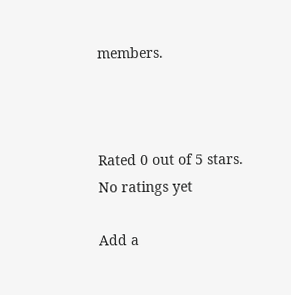members.



Rated 0 out of 5 stars.
No ratings yet

Add a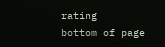rating
bottom of page